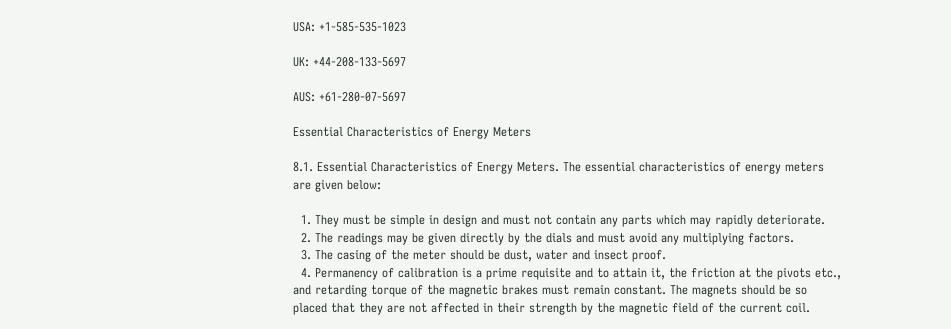USA: +1-585-535-1023

UK: +44-208-133-5697

AUS: +61-280-07-5697

Essential Characteristics of Energy Meters

8.1. Essential Characteristics of Energy Meters. The essential characteristics of energy meters are given below:

  1. They must be simple in design and must not contain any parts which may rapidly deteriorate.
  2. The readings may be given directly by the dials and must avoid any multiplying factors.
  3. The casing of the meter should be dust, water and insect proof.
  4. Permanency of calibration is a prime requisite and to attain it, the friction at the pivots etc., and retarding torque of the magnetic brakes must remain constant. The magnets should be so placed that they are not affected in their strength by the magnetic field of the current coil.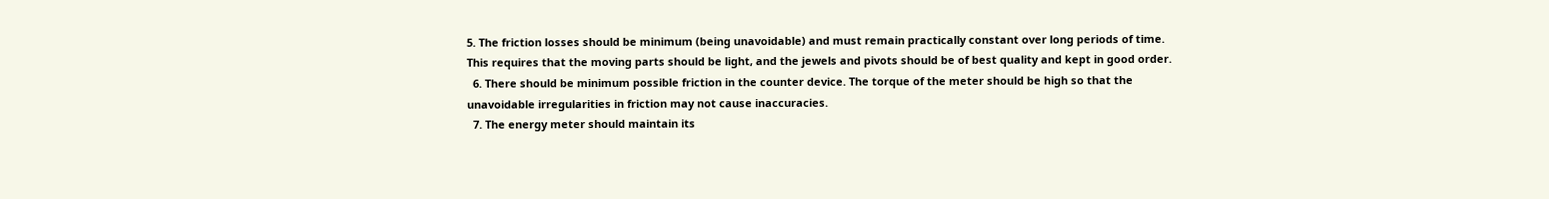5. The friction losses should be minimum (being unavoidable) and must remain practically constant over long periods of time. This requires that the moving parts should be light, and the jewels and pivots should be of best quality and kept in good order.
  6. There should be minimum possible friction in the counter device. The torque of the meter should be high so that the unavoidable irregularities in friction may not cause inaccuracies.
  7. The energy meter should maintain its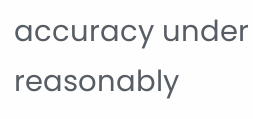accuracy under reasonably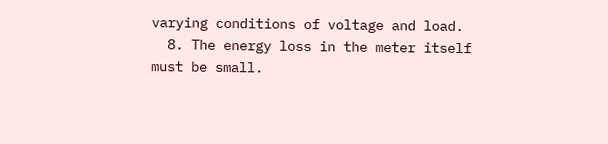varying conditions of voltage and load.
  8. The energy loss in the meter itself must be small.